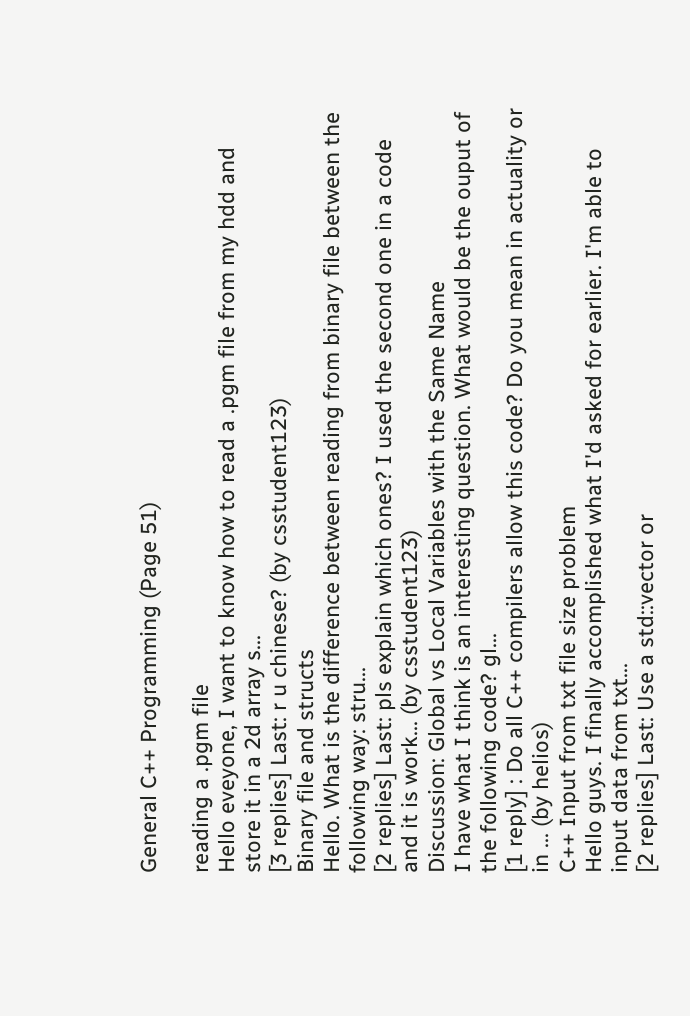General C++ Programming (Page 51)

reading a .pgm file
Hello eveyone, I want to know how to read a .pgm file from my hdd and store it in a 2d array s...
[3 replies] Last: r u chinese? (by csstudent123)
Binary file and structs
Hello. What is the difference between reading from binary file between the following way: stru...
[2 replies] Last: pls explain which ones? I used the second one in a code and it is work... (by csstudent123)
Discussion: Global vs Local Variables with the Same Name
I have what I think is an interesting question. What would be the ouput of the following code? gl...
[1 reply] : Do all C++ compilers allow this code? Do you mean in actuality or in ... (by helios)
C++ Input from txt file size problem
Hello guys. I finally accomplished what I'd asked for earlier. I'm able to input data from txt...
[2 replies] Last: Use a std::vector or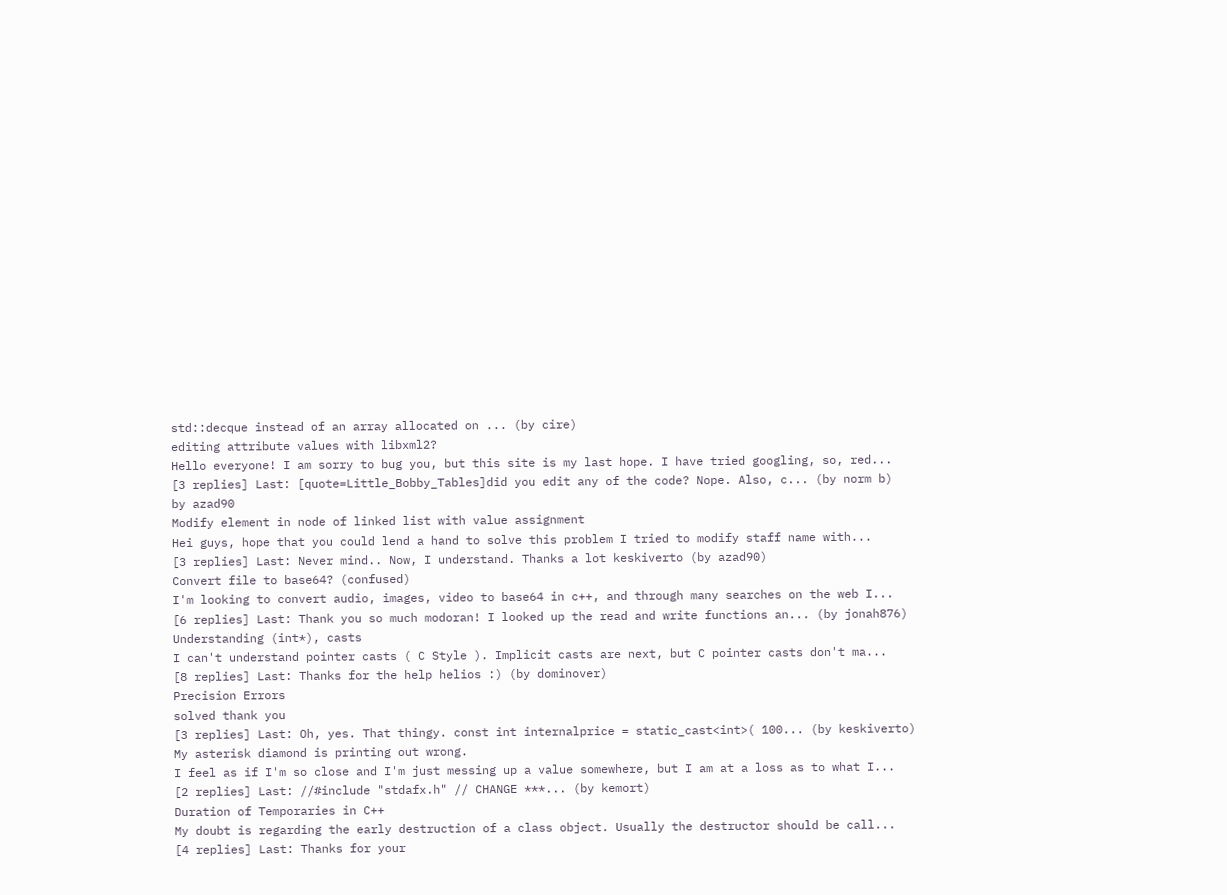std::decque instead of an array allocated on ... (by cire)
editing attribute values with libxml2?
Hello everyone! I am sorry to bug you, but this site is my last hope. I have tried googling, so, red...
[3 replies] Last: [quote=Little_Bobby_Tables]did you edit any of the code? Nope. Also, c... (by norm b)
by azad90
Modify element in node of linked list with value assignment
Hei guys, hope that you could lend a hand to solve this problem I tried to modify staff name with...
[3 replies] Last: Never mind.. Now, I understand. Thanks a lot keskiverto (by azad90)
Convert file to base64? (confused)
I'm looking to convert audio, images, video to base64 in c++, and through many searches on the web I...
[6 replies] Last: Thank you so much modoran! I looked up the read and write functions an... (by jonah876)
Understanding (int*), casts
I can't understand pointer casts ( C Style ). Implicit casts are next, but C pointer casts don't ma...
[8 replies] Last: Thanks for the help helios :) (by dominover)
Precision Errors
solved thank you
[3 replies] Last: Oh, yes. That thingy. const int internalprice = static_cast<int>( 100... (by keskiverto)
My asterisk diamond is printing out wrong.
I feel as if I'm so close and I'm just messing up a value somewhere, but I am at a loss as to what I...
[2 replies] Last: //#include "stdafx.h" // CHANGE ***... (by kemort)
Duration of Temporaries in C++
My doubt is regarding the early destruction of a class object. Usually the destructor should be call...
[4 replies] Last: Thanks for your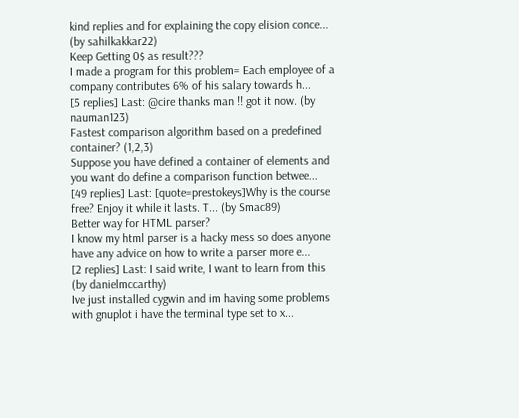kind replies and for explaining the copy elision conce... (by sahilkakkar22)
Keep Getting 0$ as result???
I made a program for this problem= Each employee of a company contributes 6% of his salary towards h...
[5 replies] Last: @cire thanks man !! got it now. (by nauman123)
Fastest comparison algorithm based on a predefined container? (1,2,3)
Suppose you have defined a container of elements and you want do define a comparison function betwee...
[49 replies] Last: [quote=prestokeys]Why is the course free? Enjoy it while it lasts. T... (by Smac89)
Better way for HTML parser?
I know my html parser is a hacky mess so does anyone have any advice on how to write a parser more e...
[2 replies] Last: I said write, I want to learn from this (by danielmccarthy)
Ive just installed cygwin and im having some problems with gnuplot i have the terminal type set to x...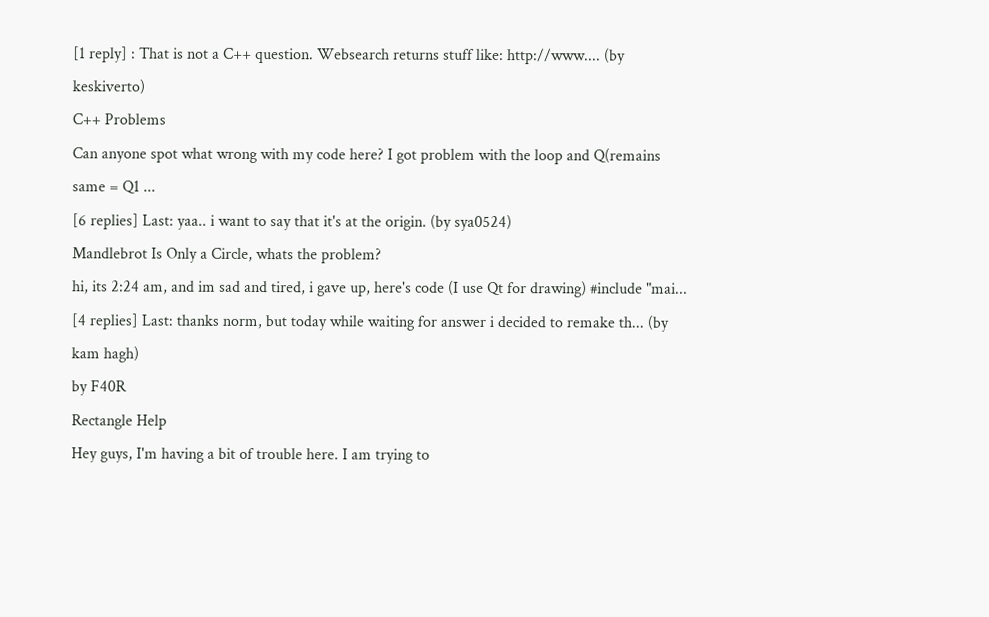[1 reply] : That is not a C++ question. Websearch returns stuff like: http://www.... (by keskiverto)
C++ Problems
Can anyone spot what wrong with my code here? I got problem with the loop and Q(remains same = Q1 ...
[6 replies] Last: yaa.. i want to say that it's at the origin. (by sya0524)
Mandlebrot Is Only a Circle, whats the problem?
hi, its 2:24 am, and im sad and tired, i gave up, here's code (I use Qt for drawing) #include "mai...
[4 replies] Last: thanks norm, but today while waiting for answer i decided to remake th... (by kam hagh)
by F40R
Rectangle Help
Hey guys, I'm having a bit of trouble here. I am trying to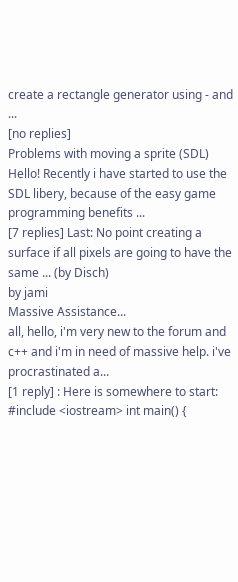create a rectangle generator using - and ...
[no replies]
Problems with moving a sprite (SDL)
Hello! Recently i have started to use the SDL libery, because of the easy game programming benefits ...
[7 replies] Last: No point creating a surface if all pixels are going to have the same ... (by Disch)
by jami
Massive Assistance...
all, hello, i'm very new to the forum and c++ and i'm in need of massive help. i've procrastinated a...
[1 reply] : Here is somewhere to start: #include <iostream> int main() {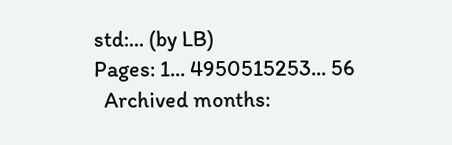std:... (by LB)
Pages: 1... 4950515253... 56
  Archived months: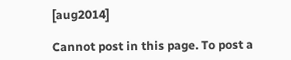[aug2014]

Cannot post in this page. To post a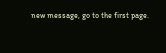new message, go to the first page.